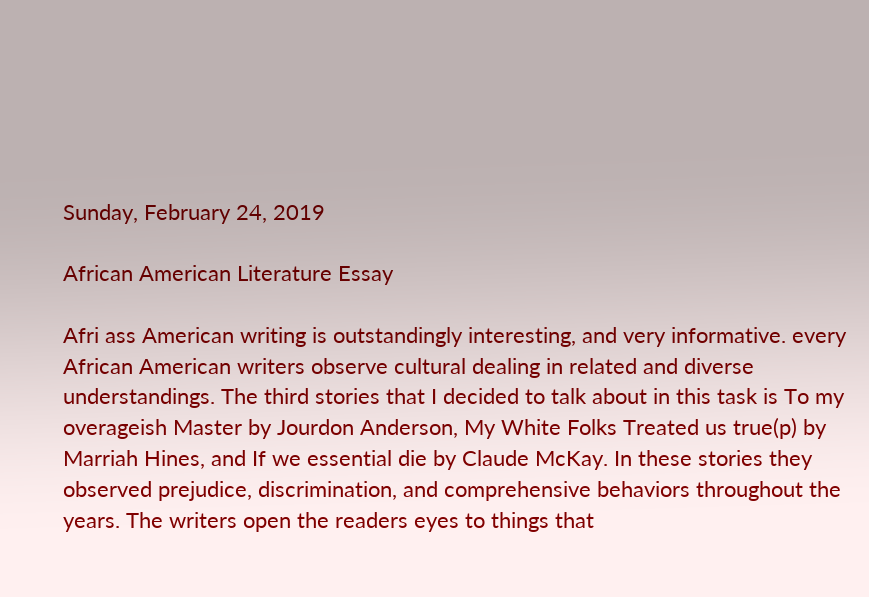Sunday, February 24, 2019

African American Literature Essay

Afri ass American writing is outstandingly interesting, and very informative. every African American writers observe cultural dealing in related and diverse understandings. The third stories that I decided to talk about in this task is To my overageish Master by Jourdon Anderson, My White Folks Treated us true(p) by Marriah Hines, and If we essential die by Claude McKay. In these stories they observed prejudice, discrimination, and comprehensive behaviors throughout the years. The writers open the readers eyes to things that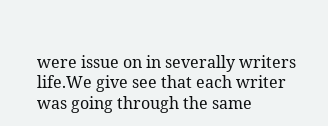were issue on in severally writers life.We give see that each writer was going through the same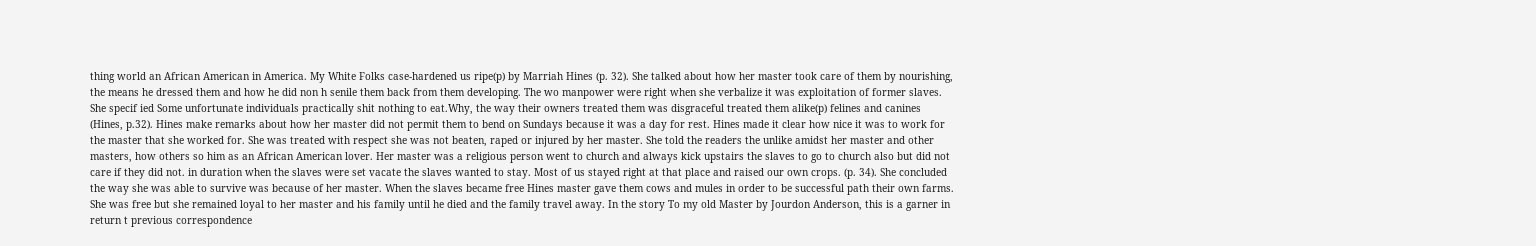thing world an African American in America. My White Folks case-hardened us ripe(p) by Marriah Hines (p. 32). She talked about how her master took care of them by nourishing, the means he dressed them and how he did non h senile them back from them developing. The wo manpower were right when she verbalize it was exploitation of former slaves. She specif ied Some unfortunate individuals practically shit nothing to eat.Why, the way their owners treated them was disgraceful treated them alike(p) felines and canines (Hines, p.32). Hines make remarks about how her master did not permit them to bend on Sundays because it was a day for rest. Hines made it clear how nice it was to work for the master that she worked for. She was treated with respect she was not beaten, raped or injured by her master. She told the readers the unlike amidst her master and other masters, how others so him as an African American lover. Her master was a religious person went to church and always kick upstairs the slaves to go to church also but did not care if they did not. in duration when the slaves were set vacate the slaves wanted to stay. Most of us stayed right at that place and raised our own crops. (p. 34). She concluded the way she was able to survive was because of her master. When the slaves became free Hines master gave them cows and mules in order to be successful path their own farms. She was free but she remained loyal to her master and his family until he died and the family travel away. In the story To my old Master by Jourdon Anderson, this is a garner in return t previous correspondence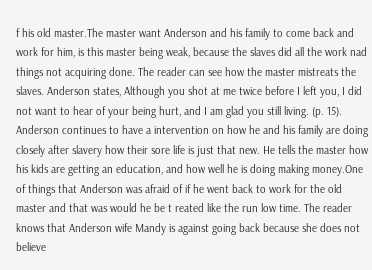f his old master.The master want Anderson and his family to come back and work for him, is this master being weak, because the slaves did all the work nad things not acquiring done. The reader can see how the master mistreats the slaves. Anderson states, Although you shot at me twice before I left you, I did not want to hear of your being hurt, and I am glad you still living. (p. 15). Anderson continues to have a intervention on how he and his family are doing closely after slavery how their sore life is just that new. He tells the master how his kids are getting an education, and how well he is doing making money.One of things that Anderson was afraid of if he went back to work for the old master and that was would he be t reated like the run low time. The reader knows that Anderson wife Mandy is against going back because she does not believe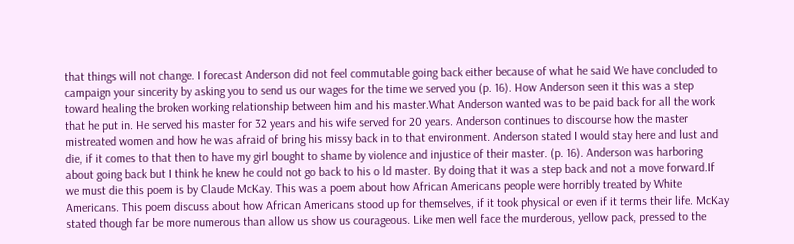that things will not change. I forecast Anderson did not feel commutable going back either because of what he said We have concluded to campaign your sincerity by asking you to send us our wages for the time we served you (p. 16). How Anderson seen it this was a step toward healing the broken working relationship between him and his master.What Anderson wanted was to be paid back for all the work that he put in. He served his master for 32 years and his wife served for 20 years. Anderson continues to discourse how the master mistreated women and how he was afraid of bring his missy back in to that environment. Anderson stated I would stay here and lust and die, if it comes to that then to have my girl bought to shame by violence and injustice of their master. (p. 16). Anderson was harboring about going back but I think he knew he could not go back to his o ld master. By doing that it was a step back and not a move forward.If we must die this poem is by Claude McKay. This was a poem about how African Americans people were horribly treated by White Americans. This poem discuss about how African Americans stood up for themselves, if it took physical or even if it terms their life. McKay stated though far be more numerous than allow us show us courageous. Like men well face the murderous, yellow pack, pressed to the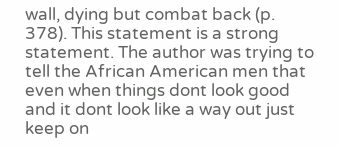wall, dying but combat back (p. 378). This statement is a strong statement. The author was trying to tell the African American men that even when things dont look good and it dont look like a way out just keep on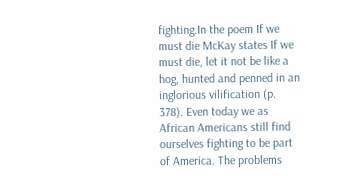fighting.In the poem If we must die McKay states If we must die, let it not be like a hog, hunted and penned in an inglorious vilification (p. 378). Even today we as African Americans still find ourselves fighting to be part of America. The problems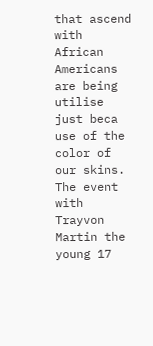that ascend with African Americans are being utilise just beca use of the color of our skins. The event with Trayvon Martin the young 17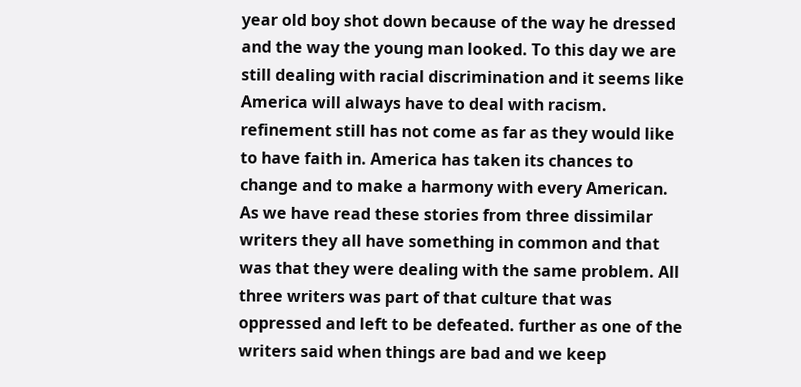year old boy shot down because of the way he dressed and the way the young man looked. To this day we are still dealing with racial discrimination and it seems like America will always have to deal with racism. refinement still has not come as far as they would like to have faith in. America has taken its chances to change and to make a harmony with every American. As we have read these stories from three dissimilar writers they all have something in common and that was that they were dealing with the same problem. All three writers was part of that culture that was oppressed and left to be defeated. further as one of the writers said when things are bad and we keep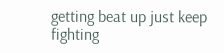getting beat up just keep fighting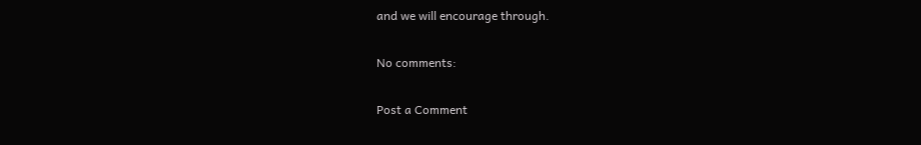and we will encourage through.

No comments:

Post a Comment